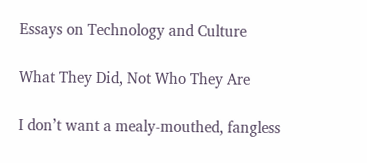Essays on Technology and Culture

What They Did, Not Who They Are

I don’t want a mealy-mouthed, fangless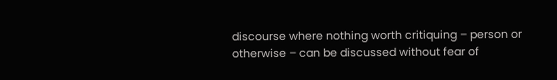discourse where nothing worth critiquing – person or otherwise – can be discussed without fear of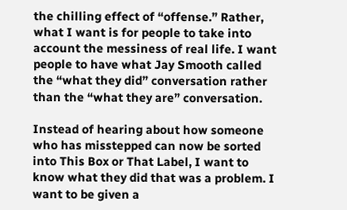the chilling effect of “offense.” Rather, what I want is for people to take into account the messiness of real life. I want people to have what Jay Smooth called the “what they did” conversation rather than the “what they are” conversation.

Instead of hearing about how someone who has misstepped can now be sorted into This Box or That Label, I want to know what they did that was a problem. I want to be given a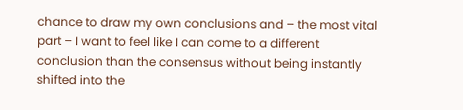chance to draw my own conclusions and – the most vital part – I want to feel like I can come to a different conclusion than the consensus without being instantly shifted into the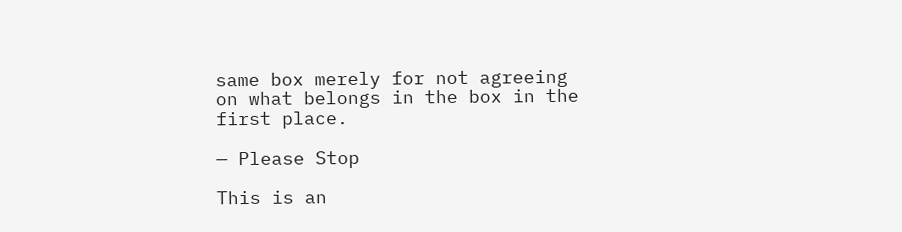same box merely for not agreeing on what belongs in the box in the first place.

— Please Stop

This is an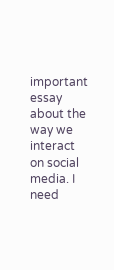important essay about the way we interact on social media. I need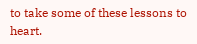to take some of these lessons to heart.